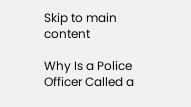Skip to main content

Why Is a Police Officer Called a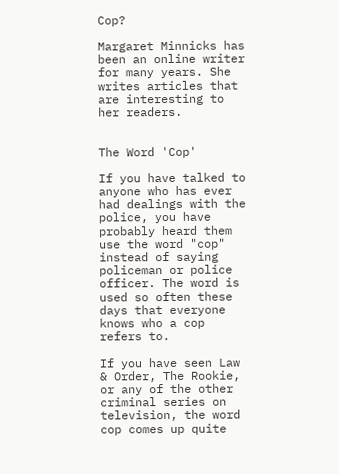Cop?

Margaret Minnicks has been an online writer for many years. She writes articles that are interesting to her readers.


The Word 'Cop'

If you have talked to anyone who has ever had dealings with the police, you have probably heard them use the word "cop" instead of saying policeman or police officer. The word is used so often these days that everyone knows who a cop refers to.

If you have seen Law & Order, The Rookie, or any of the other criminal series on television, the word cop comes up quite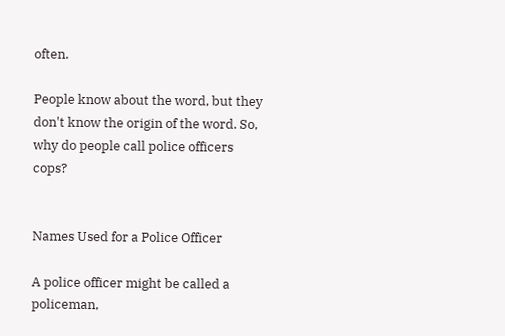often.

People know about the word, but they don't know the origin of the word. So, why do people call police officers cops?


Names Used for a Police Officer

A police officer might be called a policeman,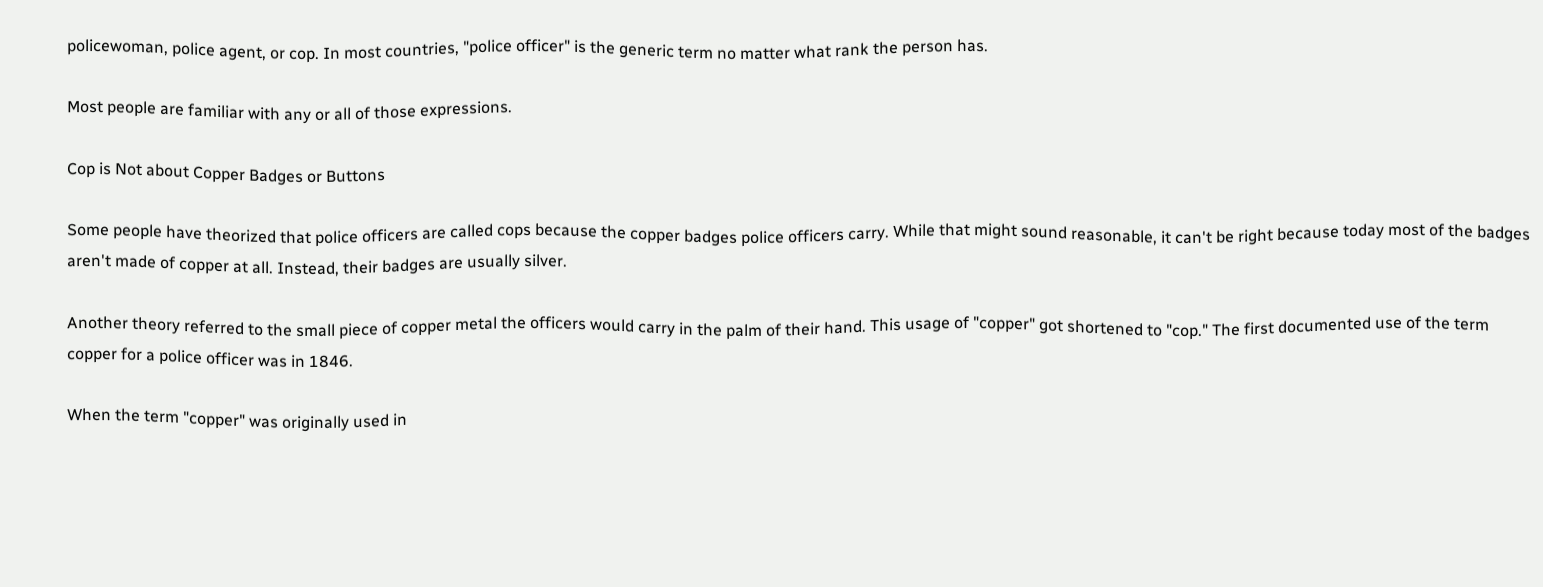policewoman, police agent, or cop. In most countries, "police officer" is the generic term no matter what rank the person has.

Most people are familiar with any or all of those expressions.

Cop is Not about Copper Badges or Buttons

Some people have theorized that police officers are called cops because the copper badges police officers carry. While that might sound reasonable, it can't be right because today most of the badges aren't made of copper at all. Instead, their badges are usually silver.

Another theory referred to the small piece of copper metal the officers would carry in the palm of their hand. This usage of "copper" got shortened to "cop." The first documented use of the term copper for a police officer was in 1846.

When the term "copper" was originally used in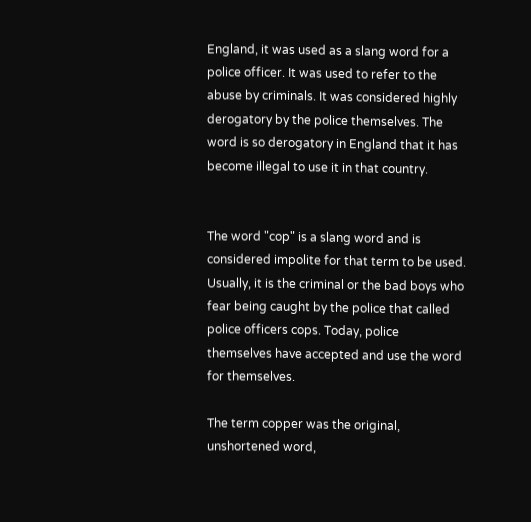England, it was used as a slang word for a police officer. It was used to refer to the abuse by criminals. It was considered highly derogatory by the police themselves. The word is so derogatory in England that it has become illegal to use it in that country.


The word "cop" is a slang word and is considered impolite for that term to be used. Usually, it is the criminal or the bad boys who fear being caught by the police that called police officers cops. Today, police themselves have accepted and use the word for themselves.

The term copper was the original, unshortened word,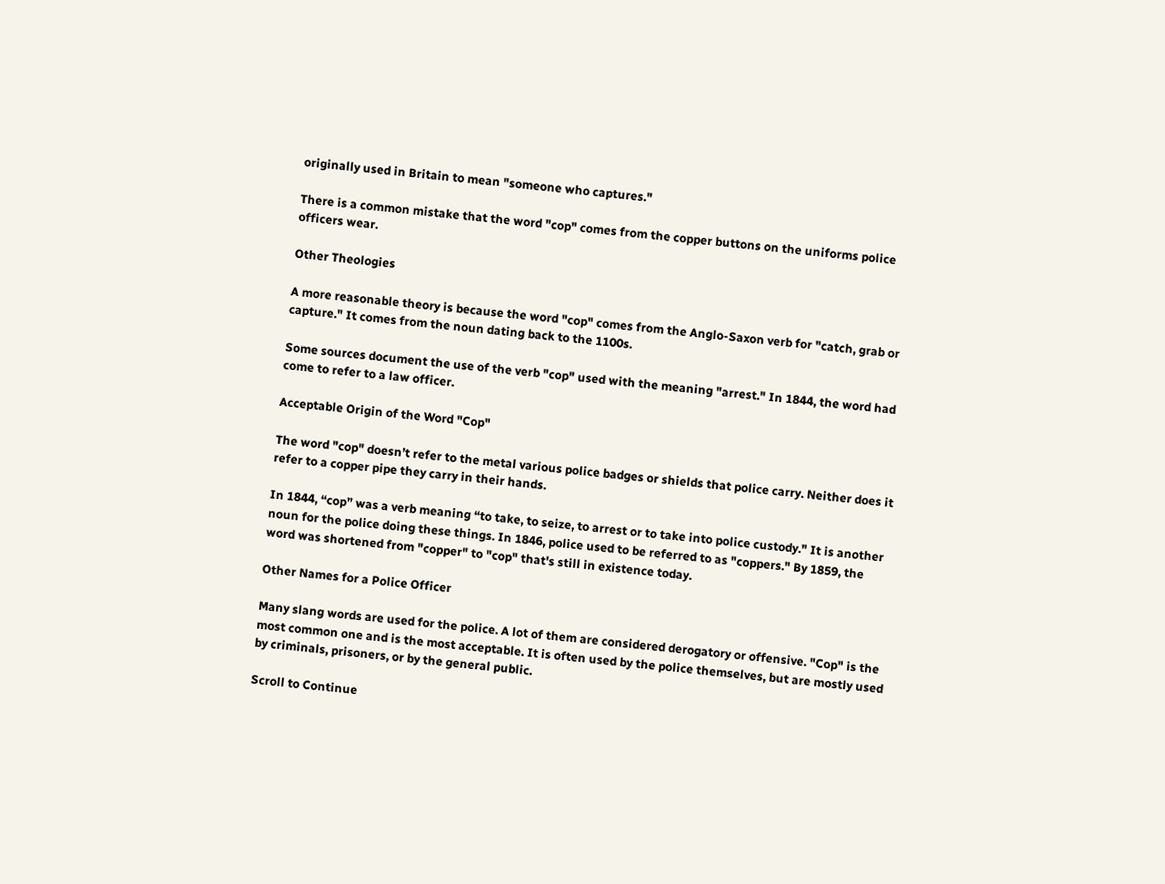originally used in Britain to mean "someone who captures."

There is a common mistake that the word "cop" comes from the copper buttons on the uniforms police officers wear.

Other Theologies

A more reasonable theory is because the word "cop" comes from the Anglo-Saxon verb for "catch, grab or capture." It comes from the noun dating back to the 1100s.

Some sources document the use of the verb "cop" used with the meaning "arrest." In 1844, the word had come to refer to a law officer.

Acceptable Origin of the Word "Cop"

The word "cop" doesn’t refer to the metal various police badges or shields that police carry. Neither does it refer to a copper pipe they carry in their hands.

In 1844, “cop” was a verb meaning “to take, to seize, to arrest or to take into police custody." It is another noun for the police doing these things. In 1846, police used to be referred to as "coppers." By 1859, the word was shortened from "copper" to "cop" that's still in existence today.

Other Names for a Police Officer

Many slang words are used for the police. A lot of them are considered derogatory or offensive. "Cop" is the most common one and is the most acceptable. It is often used by the police themselves, but are mostly used by criminals, prisoners, or by the general public.

Scroll to Continue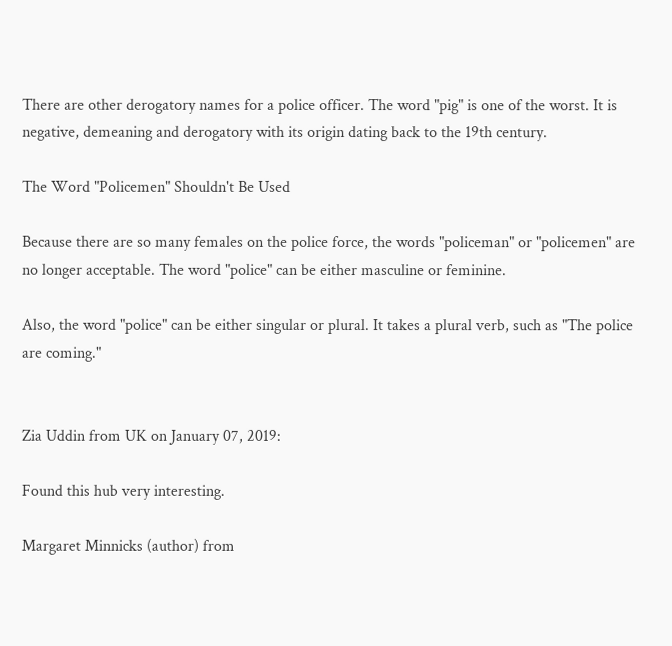There are other derogatory names for a police officer. The word "pig" is one of the worst. It is negative, demeaning and derogatory with its origin dating back to the 19th century.

The Word "Policemen" Shouldn't Be Used

Because there are so many females on the police force, the words "policeman" or "policemen" are no longer acceptable. The word "police" can be either masculine or feminine.

Also, the word "police" can be either singular or plural. It takes a plural verb, such as "The police are coming."


Zia Uddin from UK on January 07, 2019:

Found this hub very interesting.

Margaret Minnicks (author) from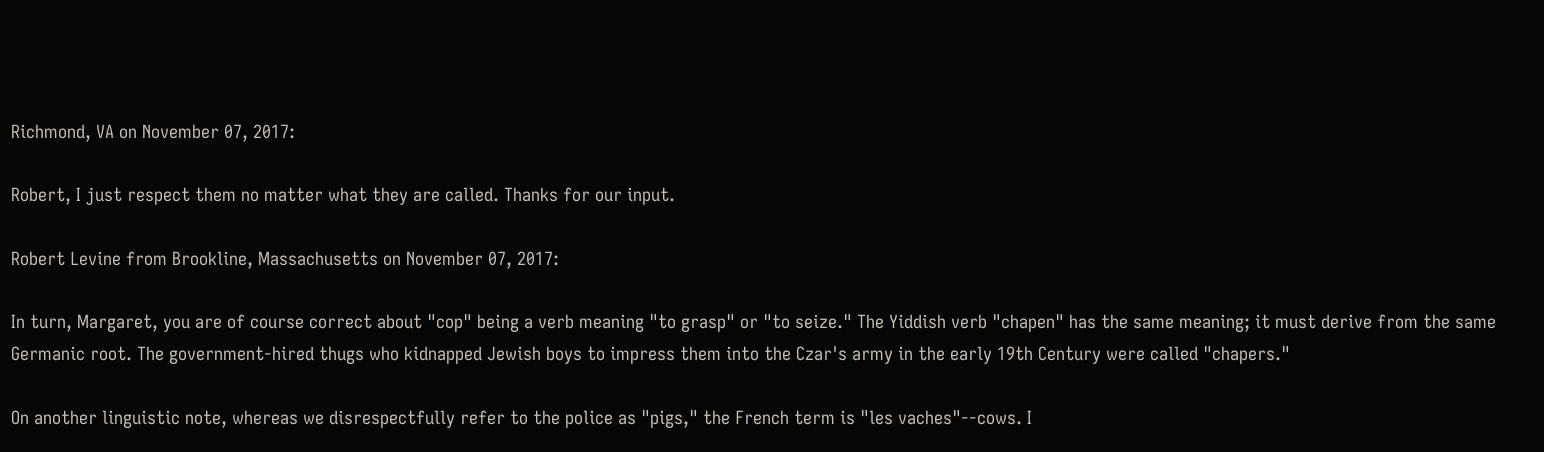Richmond, VA on November 07, 2017:

Robert, I just respect them no matter what they are called. Thanks for our input.

Robert Levine from Brookline, Massachusetts on November 07, 2017:

In turn, Margaret, you are of course correct about "cop" being a verb meaning "to grasp" or "to seize." The Yiddish verb "chapen" has the same meaning; it must derive from the same Germanic root. The government-hired thugs who kidnapped Jewish boys to impress them into the Czar's army in the early 19th Century were called "chapers."

On another linguistic note, whereas we disrespectfully refer to the police as "pigs," the French term is "les vaches"--cows. I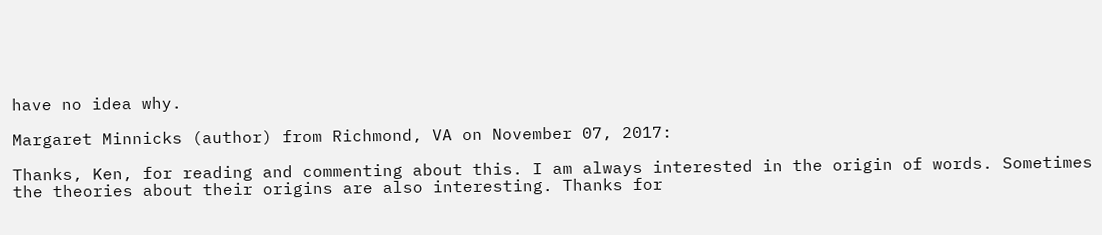have no idea why.

Margaret Minnicks (author) from Richmond, VA on November 07, 2017:

Thanks, Ken, for reading and commenting about this. I am always interested in the origin of words. Sometimes the theories about their origins are also interesting. Thanks for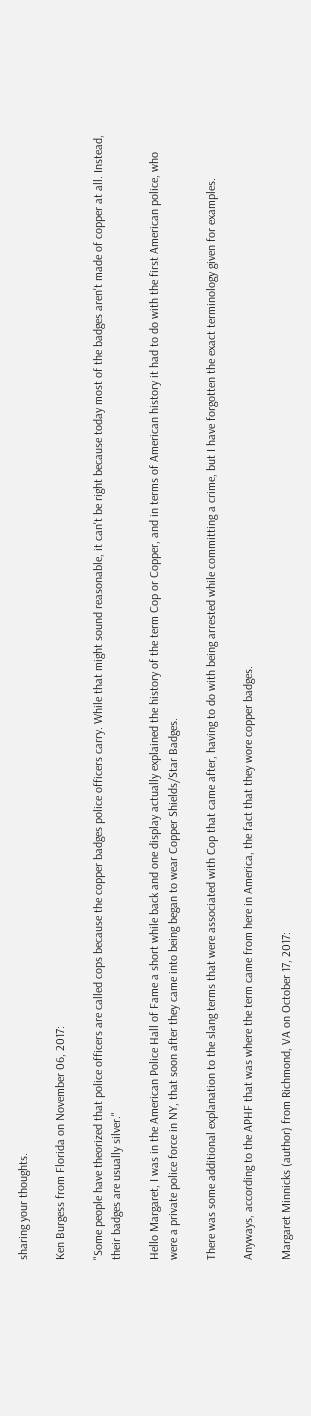sharing your thoughts.

Ken Burgess from Florida on November 06, 2017:

"Some people have theorized that police officers are called cops because the copper badges police officers carry. While that might sound reasonable, it can't be right because today most of the badges aren't made of copper at all. Instead, their badges are usually silver."

Hello Margaret, I was in the American Police Hall of Fame a short while back and one display actually explained the history of the term Cop or Copper, and in terms of American history it had to do with the first American police, who were a private police force in NY, that soon after they came into being began to wear Copper Shields/Star Badges.

There was some additional explanation to the slang terms that were associated with Cop that came after, having to do with being arrested while committing a crime, but I have forgotten the exact terminology given for examples.

Anyways, according to the APHF that was where the term came from here in America, the fact that they wore copper badges.

Margaret Minnicks (author) from Richmond, VA on October 17, 2017: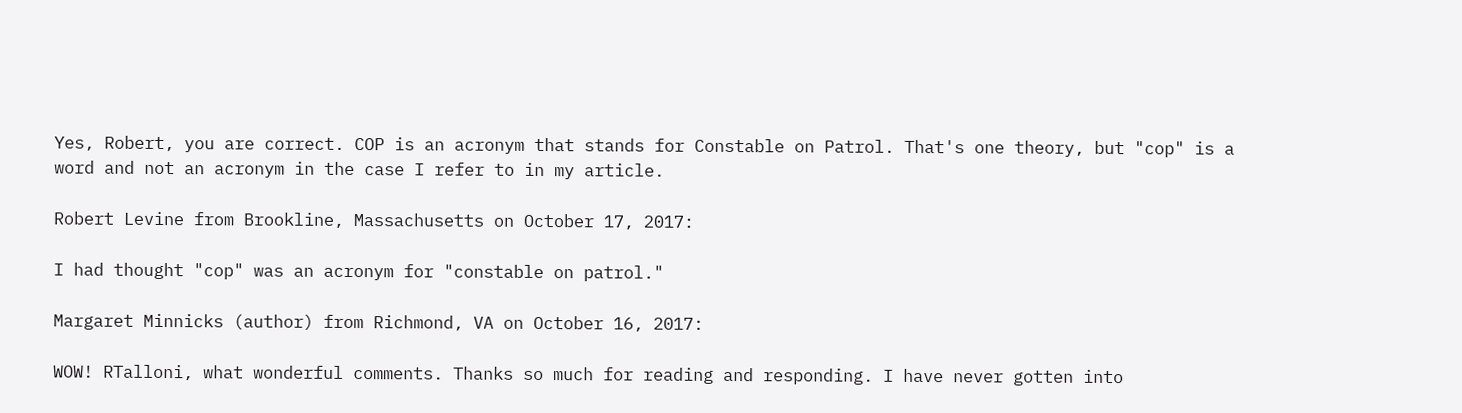Yes, Robert, you are correct. COP is an acronym that stands for Constable on Patrol. That's one theory, but "cop" is a word and not an acronym in the case I refer to in my article.

Robert Levine from Brookline, Massachusetts on October 17, 2017:

I had thought "cop" was an acronym for "constable on patrol."

Margaret Minnicks (author) from Richmond, VA on October 16, 2017:

WOW! RTalloni, what wonderful comments. Thanks so much for reading and responding. I have never gotten into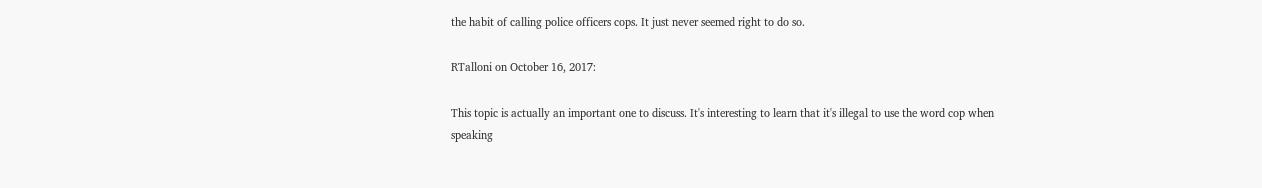the habit of calling police officers cops. It just never seemed right to do so.

RTalloni on October 16, 2017:

This topic is actually an important one to discuss. It's interesting to learn that it's illegal to use the word cop when speaking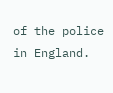of the police in England.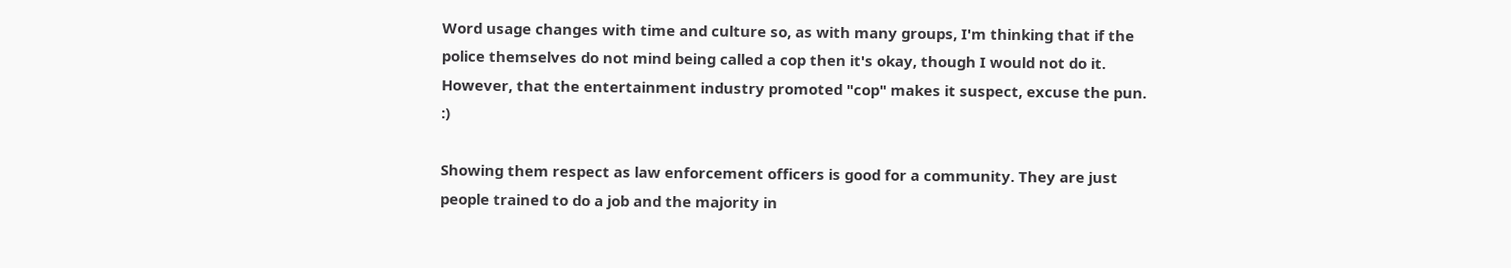Word usage changes with time and culture so, as with many groups, I'm thinking that if the police themselves do not mind being called a cop then it's okay, though I would not do it. However, that the entertainment industry promoted "cop" makes it suspect, excuse the pun. :)

Showing them respect as law enforcement officers is good for a community. They are just people trained to do a job and the majority in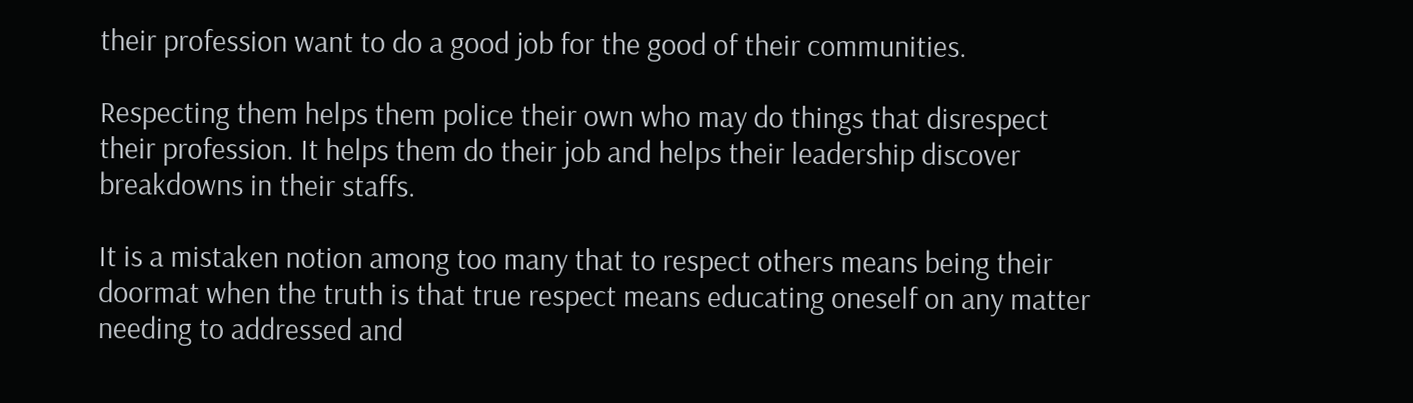their profession want to do a good job for the good of their communities.

Respecting them helps them police their own who may do things that disrespect their profession. It helps them do their job and helps their leadership discover breakdowns in their staffs.

It is a mistaken notion among too many that to respect others means being their doormat when the truth is that true respect means educating oneself on any matter needing to addressed and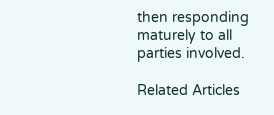then responding maturely to all parties involved.

Related Articles